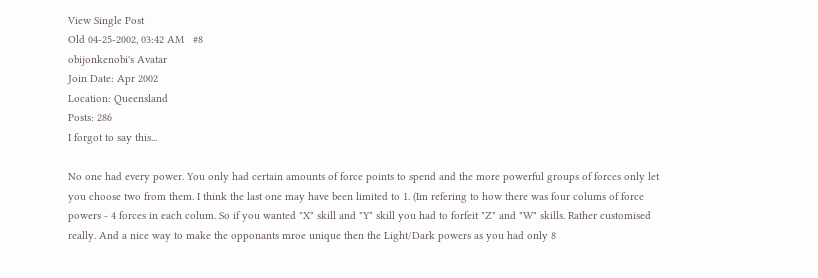View Single Post
Old 04-25-2002, 03:42 AM   #8
obijonkenobi's Avatar
Join Date: Apr 2002
Location: Queensland
Posts: 286
I forgot to say this...

No one had every power. You only had certain amounts of force points to spend and the more powerful groups of forces only let you choose two from them. I think the last one may have been limited to 1. (Im refering to how there was four colums of force powers - 4 forces in each colum. So if you wanted "X" skill and "Y" skill you had to forfeit "Z" and "W" skills. Rather customised really. And a nice way to make the opponants mroe unique then the Light/Dark powers as you had only 8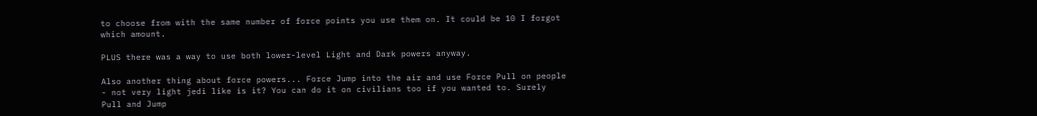to choose from with the same number of force points you use them on. It could be 10 I forgot which amount.

PLUS there was a way to use both lower-level Light and Dark powers anyway.

Also another thing about force powers... Force Jump into the air and use Force Pull on people - not very light jedi like is it? You can do it on civilians too if you wanted to. Surely Pull and Jump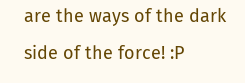are the ways of the dark side of the force! :P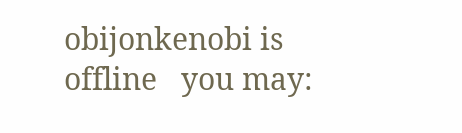obijonkenobi is offline   you may: